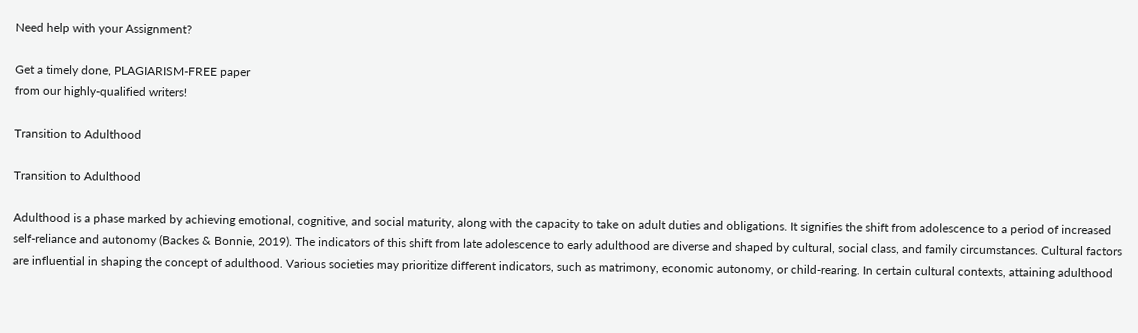Need help with your Assignment?

Get a timely done, PLAGIARISM-FREE paper
from our highly-qualified writers!

Transition to Adulthood

Transition to Adulthood

Adulthood is a phase marked by achieving emotional, cognitive, and social maturity, along with the capacity to take on adult duties and obligations. It signifies the shift from adolescence to a period of increased self-reliance and autonomy (Backes & Bonnie, 2019). The indicators of this shift from late adolescence to early adulthood are diverse and shaped by cultural, social class, and family circumstances. Cultural factors are influential in shaping the concept of adulthood. Various societies may prioritize different indicators, such as matrimony, economic autonomy, or child-rearing. In certain cultural contexts, attaining adulthood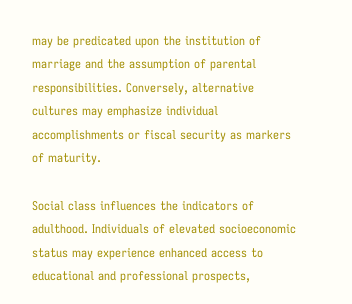may be predicated upon the institution of marriage and the assumption of parental responsibilities. Conversely, alternative cultures may emphasize individual accomplishments or fiscal security as markers of maturity.

Social class influences the indicators of adulthood. Individuals of elevated socioeconomic status may experience enhanced access to educational and professional prospects,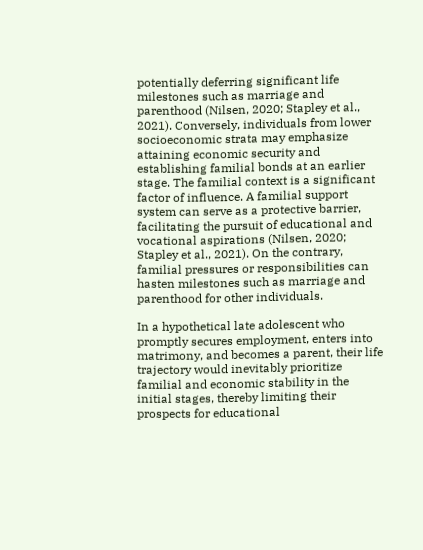potentially deferring significant life milestones such as marriage and parenthood (Nilsen, 2020; Stapley et al., 2021). Conversely, individuals from lower socioeconomic strata may emphasize attaining economic security and establishing familial bonds at an earlier stage. The familial context is a significant factor of influence. A familial support system can serve as a protective barrier, facilitating the pursuit of educational and vocational aspirations (Nilsen, 2020; Stapley et al., 2021). On the contrary, familial pressures or responsibilities can hasten milestones such as marriage and parenthood for other individuals.

In a hypothetical late adolescent who promptly secures employment, enters into matrimony, and becomes a parent, their life trajectory would inevitably prioritize familial and economic stability in the initial stages, thereby limiting their prospects for educational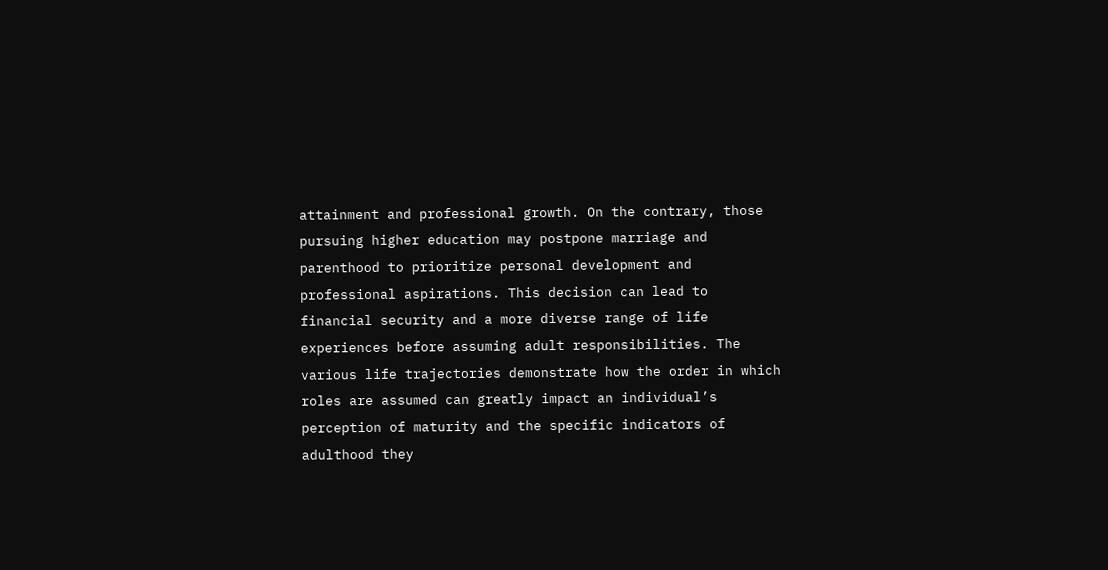attainment and professional growth. On the contrary, those pursuing higher education may postpone marriage and parenthood to prioritize personal development and professional aspirations. This decision can lead to financial security and a more diverse range of life experiences before assuming adult responsibilities. The various life trajectories demonstrate how the order in which roles are assumed can greatly impact an individual’s perception of maturity and the specific indicators of adulthood they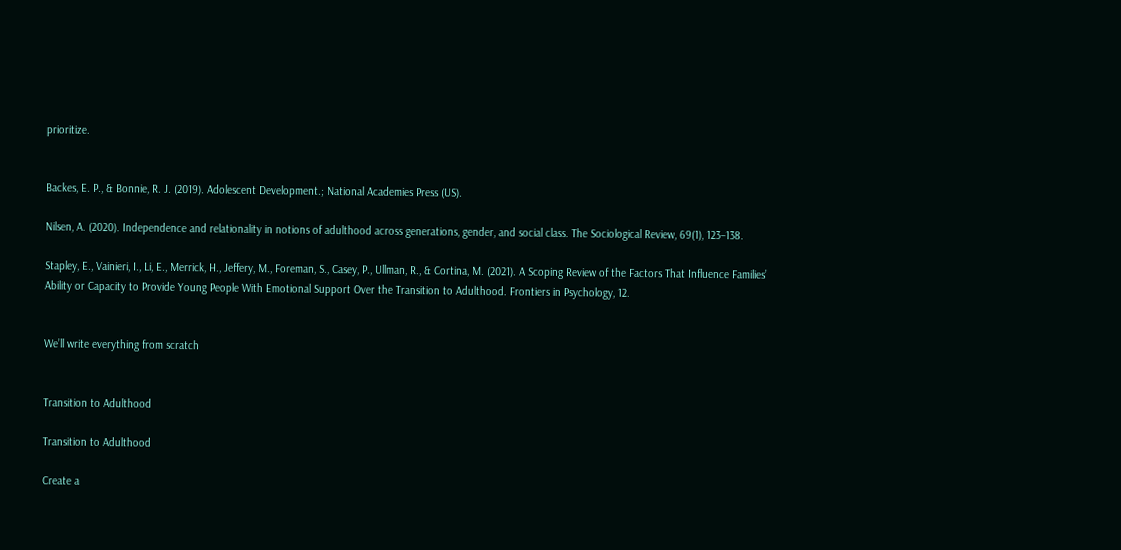prioritize.


Backes, E. P., & Bonnie, R. J. (2019). Adolescent Development.; National Academies Press (US).

Nilsen, A. (2020). Independence and relationality in notions of adulthood across generations, gender, and social class. The Sociological Review, 69(1), 123–138.

Stapley, E., Vainieri, I., Li, E., Merrick, H., Jeffery, M., Foreman, S., Casey, P., Ullman, R., & Cortina, M. (2021). A Scoping Review of the Factors That Influence Families’ Ability or Capacity to Provide Young People With Emotional Support Over the Transition to Adulthood. Frontiers in Psychology, 12.


We’ll write everything from scratch


Transition to Adulthood

Transition to Adulthood

Create a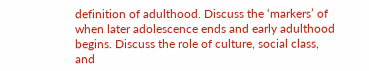definition of adulthood. Discuss the ‘markers’ of when later adolescence ends and early adulthood begins. Discuss the role of culture, social class, and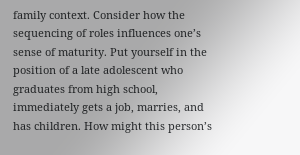family context. Consider how the sequencing of roles influences one’s sense of maturity. Put yourself in the position of a late adolescent who graduates from high school, immediately gets a job, marries, and has children. How might this person’s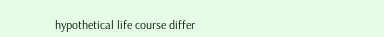hypothetical life course differ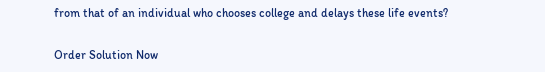from that of an individual who chooses college and delays these life events?

Order Solution Now